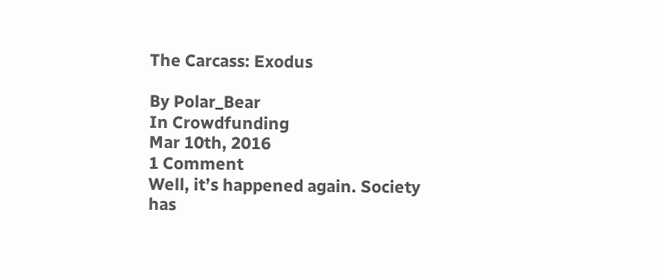The Carcass: Exodus

By Polar_Bear
In Crowdfunding
Mar 10th, 2016
1 Comment
Well, it’s happened again. Society has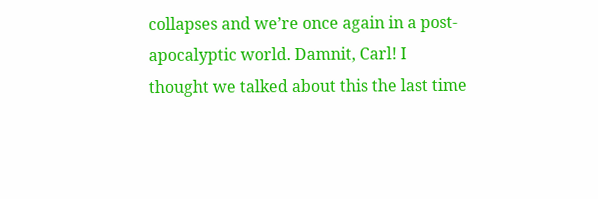collapses and we’re once again in a post-apocalyptic world. Damnit, Carl! I thought we talked about this the last time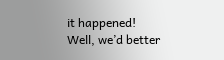it happened! Well, we’d better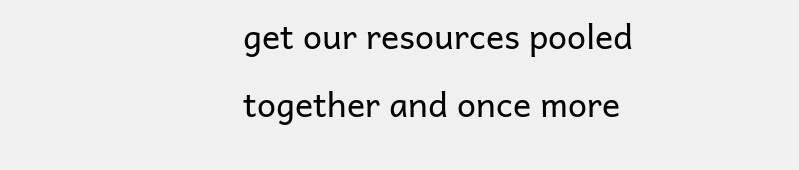get our resources pooled together and once more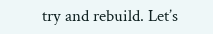try and rebuild. Let’s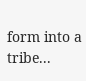form into a tribe...